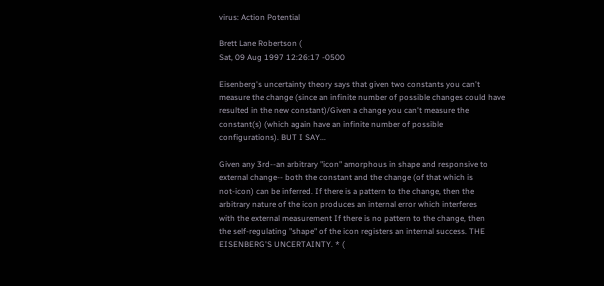virus: Action Potential

Brett Lane Robertson (
Sat, 09 Aug 1997 12:26:17 -0500

Eisenberg's uncertainty theory says that given two constants you can't
measure the change (since an infinite number of possible changes could have
resulted in the new constant)/Given a change you can't measure the
constant(s) (which again have an infinite number of possible
configurations). BUT I SAY...

Given any 3rd--an arbitrary "icon" amorphous in shape and responsive to
external change-- both the constant and the change (of that which is
not-icon) can be inferred. If there is a pattern to the change, then the
arbitrary nature of the icon produces an internal error which interferes
with the external measurement If there is no pattern to the change, then
the self-regulating "shape" of the icon registers an internal success. THE
EISENBERG'S UNCERTAINTY. * (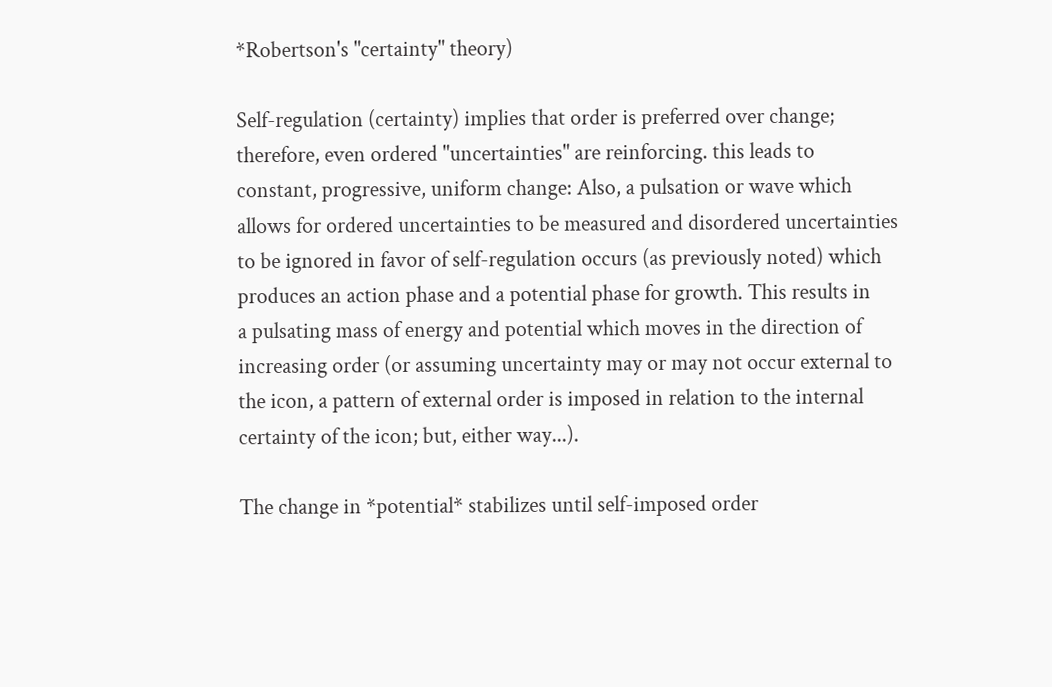*Robertson's "certainty" theory)

Self-regulation (certainty) implies that order is preferred over change;
therefore, even ordered "uncertainties" are reinforcing. this leads to
constant, progressive, uniform change: Also, a pulsation or wave which
allows for ordered uncertainties to be measured and disordered uncertainties
to be ignored in favor of self-regulation occurs (as previously noted) which
produces an action phase and a potential phase for growth. This results in
a pulsating mass of energy and potential which moves in the direction of
increasing order (or assuming uncertainty may or may not occur external to
the icon, a pattern of external order is imposed in relation to the internal
certainty of the icon; but, either way...).

The change in *potential* stabilizes until self-imposed order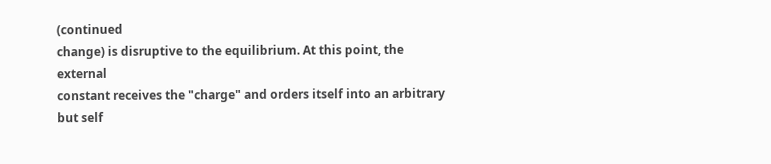(continued
change) is disruptive to the equilibrium. At this point, the external
constant receives the "charge" and orders itself into an arbitrary but self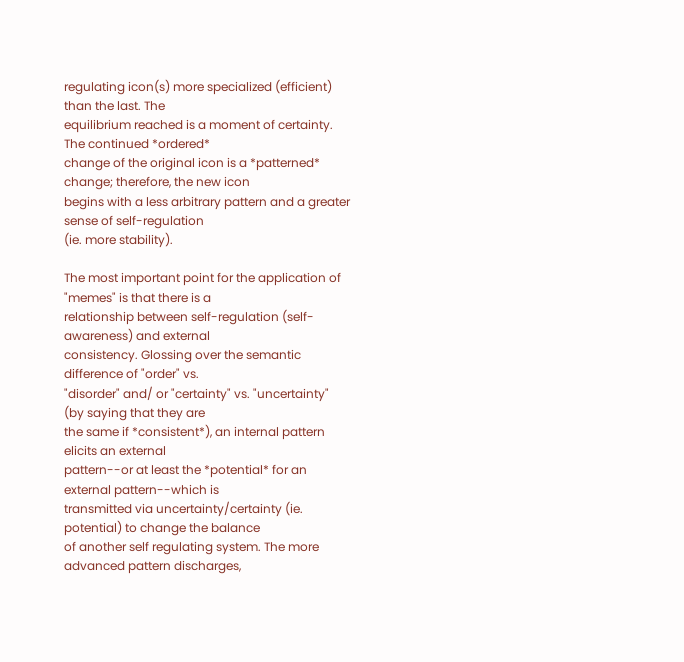regulating icon(s) more specialized (efficient) than the last. The
equilibrium reached is a moment of certainty. The continued *ordered*
change of the original icon is a *patterned* change; therefore, the new icon
begins with a less arbitrary pattern and a greater sense of self-regulation
(ie. more stability).

The most important point for the application of "memes" is that there is a
relationship between self-regulation (self-awareness) and external
consistency. Glossing over the semantic difference of "order" vs.
"disorder" and/ or "certainty" vs. "uncertainty" (by saying that they are
the same if *consistent*), an internal pattern elicits an external
pattern--or at least the *potential* for an external pattern--which is
transmitted via uncertainty/certainty (ie. potential) to change the balance
of another self regulating system. The more advanced pattern discharges,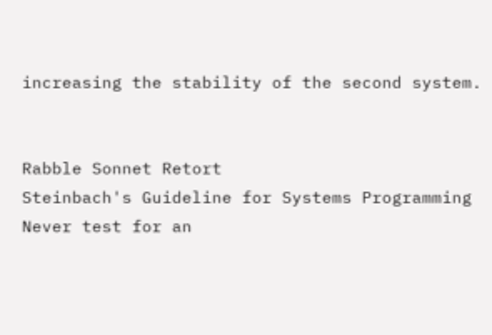increasing the stability of the second system.


Rabble Sonnet Retort
Steinbach's Guideline for Systems Programming
Never test for an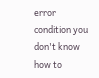error condition you don't know how to